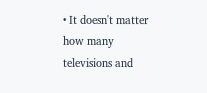• It doesn't matter how many televisions and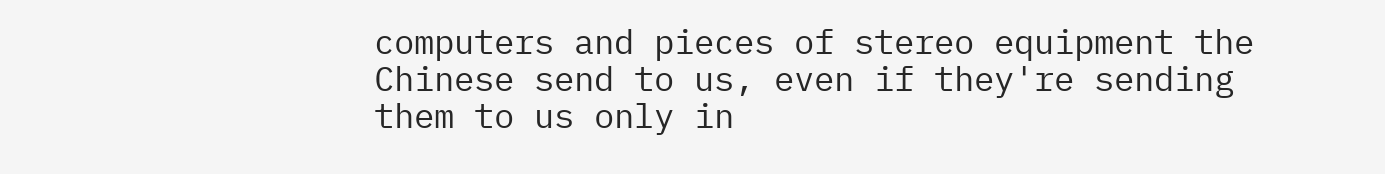computers and pieces of stereo equipment the Chinese send to us, even if they're sending them to us only in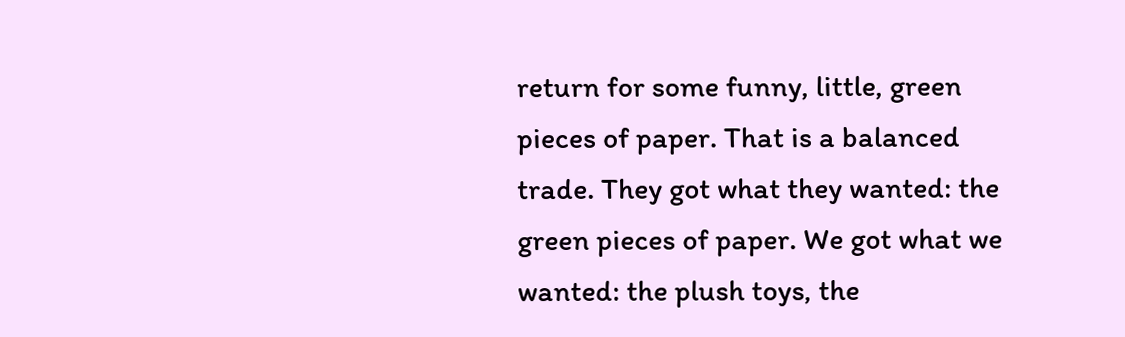return for some funny, little, green pieces of paper. That is a balanced trade. They got what they wanted: the green pieces of paper. We got what we wanted: the plush toys, the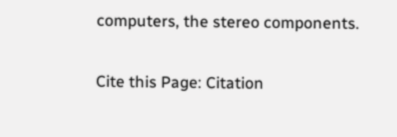computers, the stereo components.

Cite this Page: Citation